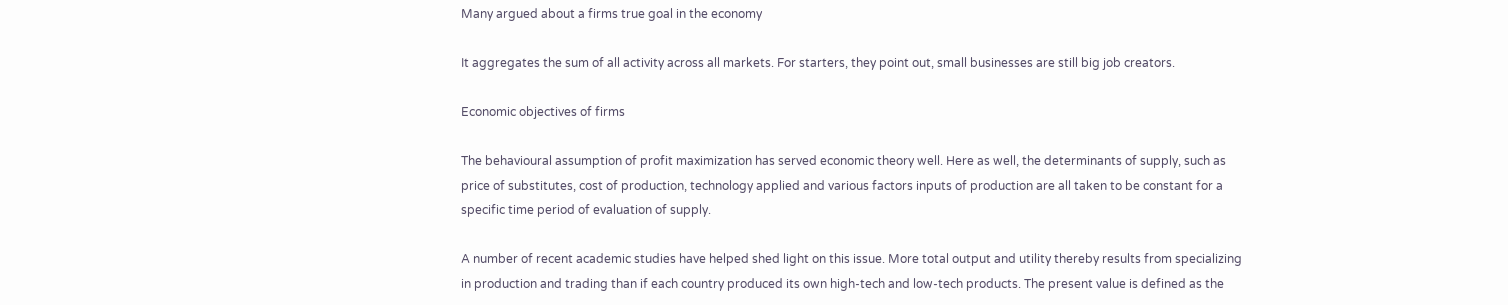Many argued about a firms true goal in the economy

It aggregates the sum of all activity across all markets. For starters, they point out, small businesses are still big job creators.

Economic objectives of firms

The behavioural assumption of profit maximization has served economic theory well. Here as well, the determinants of supply, such as price of substitutes, cost of production, technology applied and various factors inputs of production are all taken to be constant for a specific time period of evaluation of supply.

A number of recent academic studies have helped shed light on this issue. More total output and utility thereby results from specializing in production and trading than if each country produced its own high-tech and low-tech products. The present value is defined as the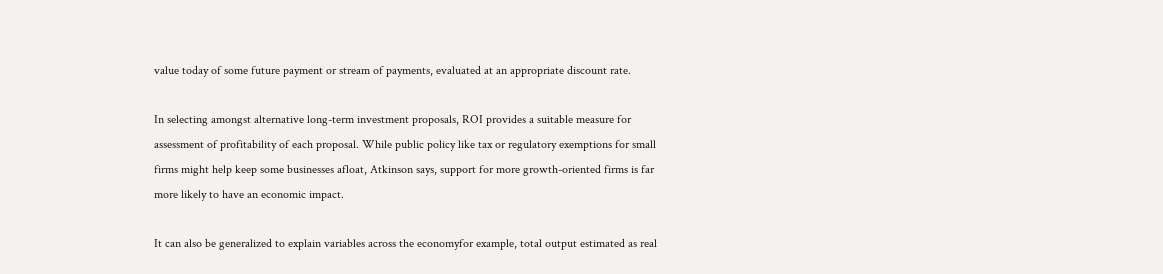value today of some future payment or stream of payments, evaluated at an appropriate discount rate.

In selecting amongst alternative long-term investment proposals, ROI provides a suitable measure for assessment of profitability of each proposal. While public policy like tax or regulatory exemptions for small firms might help keep some businesses afloat, Atkinson says, support for more growth-oriented firms is far more likely to have an economic impact.

It can also be generalized to explain variables across the economyfor example, total output estimated as real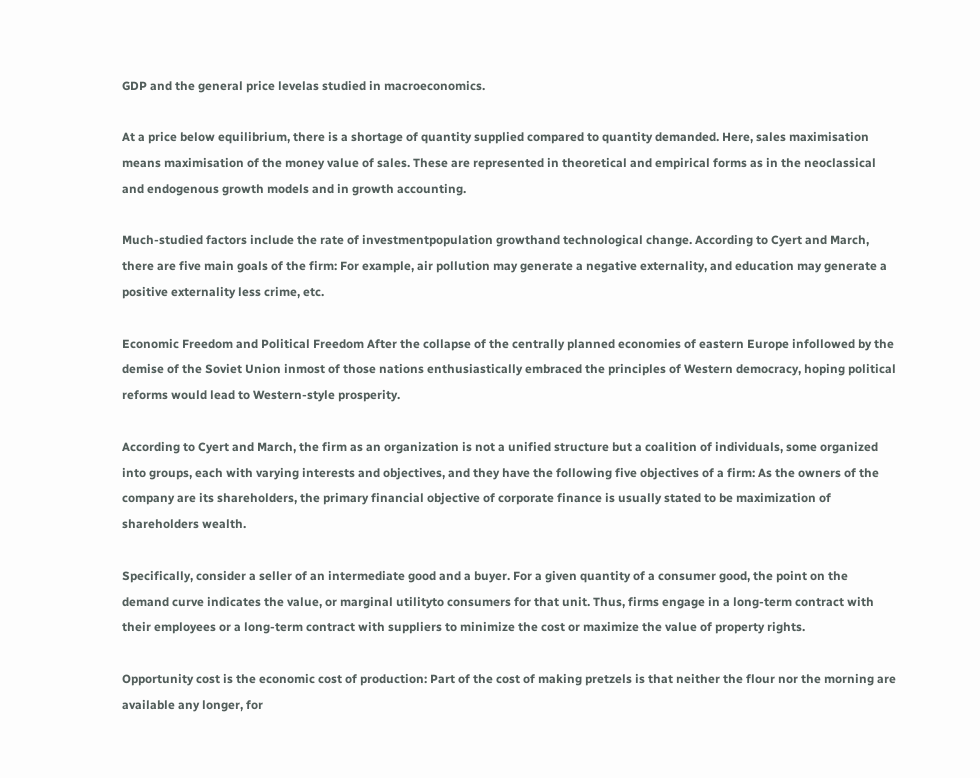GDP and the general price levelas studied in macroeconomics.

At a price below equilibrium, there is a shortage of quantity supplied compared to quantity demanded. Here, sales maximisation means maximisation of the money value of sales. These are represented in theoretical and empirical forms as in the neoclassical and endogenous growth models and in growth accounting.

Much-studied factors include the rate of investmentpopulation growthand technological change. According to Cyert and March, there are five main goals of the firm: For example, air pollution may generate a negative externality, and education may generate a positive externality less crime, etc.

Economic Freedom and Political Freedom After the collapse of the centrally planned economies of eastern Europe infollowed by the demise of the Soviet Union inmost of those nations enthusiastically embraced the principles of Western democracy, hoping political reforms would lead to Western-style prosperity.

According to Cyert and March, the firm as an organization is not a unified structure but a coalition of individuals, some organized into groups, each with varying interests and objectives, and they have the following five objectives of a firm: As the owners of the company are its shareholders, the primary financial objective of corporate finance is usually stated to be maximization of shareholders wealth.

Specifically, consider a seller of an intermediate good and a buyer. For a given quantity of a consumer good, the point on the demand curve indicates the value, or marginal utilityto consumers for that unit. Thus, firms engage in a long-term contract with their employees or a long-term contract with suppliers to minimize the cost or maximize the value of property rights.

Opportunity cost is the economic cost of production: Part of the cost of making pretzels is that neither the flour nor the morning are available any longer, for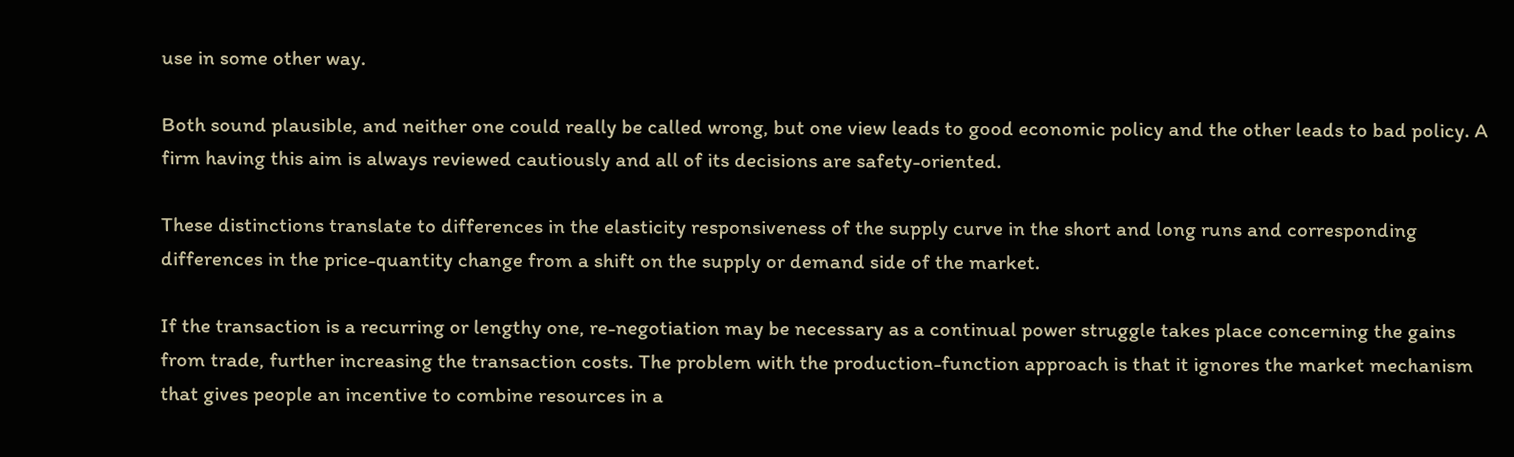use in some other way.

Both sound plausible, and neither one could really be called wrong, but one view leads to good economic policy and the other leads to bad policy. A firm having this aim is always reviewed cautiously and all of its decisions are safety-oriented.

These distinctions translate to differences in the elasticity responsiveness of the supply curve in the short and long runs and corresponding differences in the price-quantity change from a shift on the supply or demand side of the market.

If the transaction is a recurring or lengthy one, re-negotiation may be necessary as a continual power struggle takes place concerning the gains from trade, further increasing the transaction costs. The problem with the production-function approach is that it ignores the market mechanism that gives people an incentive to combine resources in a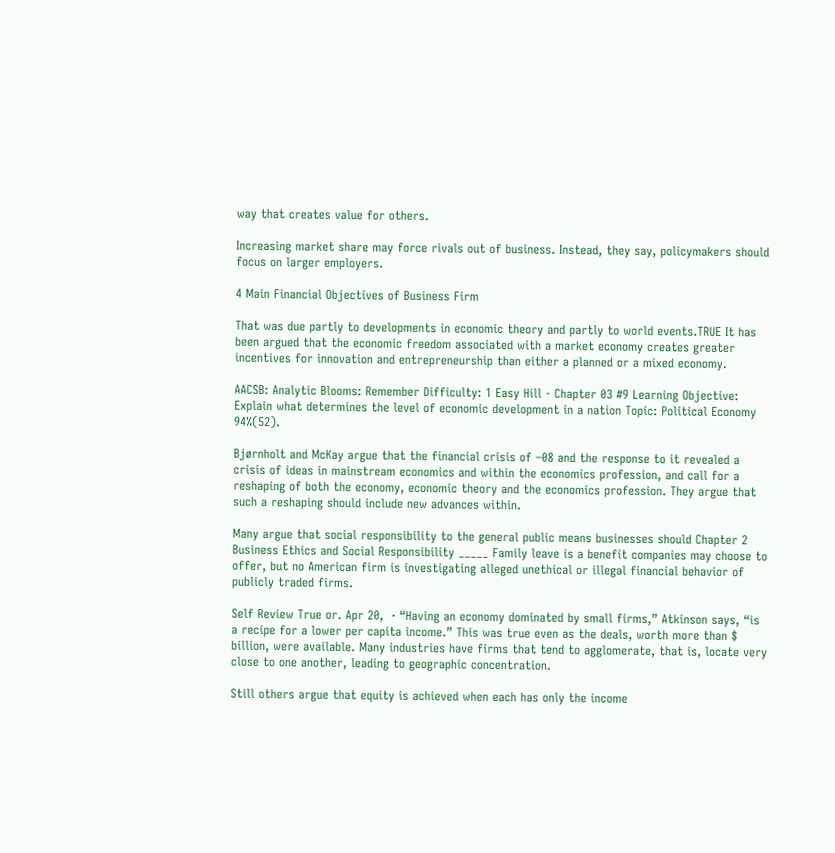way that creates value for others.

Increasing market share may force rivals out of business. Instead, they say, policymakers should focus on larger employers.

4 Main Financial Objectives of Business Firm

That was due partly to developments in economic theory and partly to world events.TRUE It has been argued that the economic freedom associated with a market economy creates greater incentives for innovation and entrepreneurship than either a planned or a mixed economy.

AACSB: Analytic Blooms: Remember Difficulty: 1 Easy Hill - Chapter 03 #9 Learning Objective: Explain what determines the level of economic development in a nation Topic: Political Economy 94%(52).

Bjørnholt and McKay argue that the financial crisis of –08 and the response to it revealed a crisis of ideas in mainstream economics and within the economics profession, and call for a reshaping of both the economy, economic theory and the economics profession. They argue that such a reshaping should include new advances within.

Many argue that social responsibility to the general public means businesses should Chapter 2 Business Ethics and Social Responsibility _____ Family leave is a benefit companies may choose to offer, but no American firm is investigating alleged unethical or illegal financial behavior of publicly traded firms.

Self Review True or. Apr 20,  · “Having an economy dominated by small firms,” Atkinson says, “is a recipe for a lower per capita income.” This was true even as the deals, worth more than $ billion, were available. Many industries have firms that tend to agglomerate, that is, locate very close to one another, leading to geographic concentration.

Still others argue that equity is achieved when each has only the income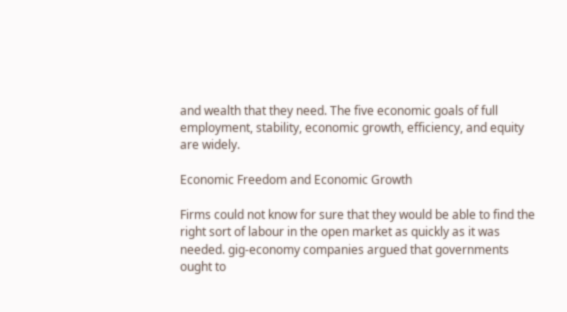and wealth that they need. The five economic goals of full employment, stability, economic growth, efficiency, and equity are widely.

Economic Freedom and Economic Growth

Firms could not know for sure that they would be able to find the right sort of labour in the open market as quickly as it was needed. gig-economy companies argued that governments ought to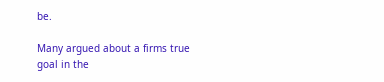be.

Many argued about a firms true goal in the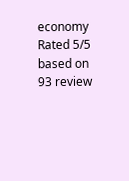economy
Rated 5/5 based on 93 review